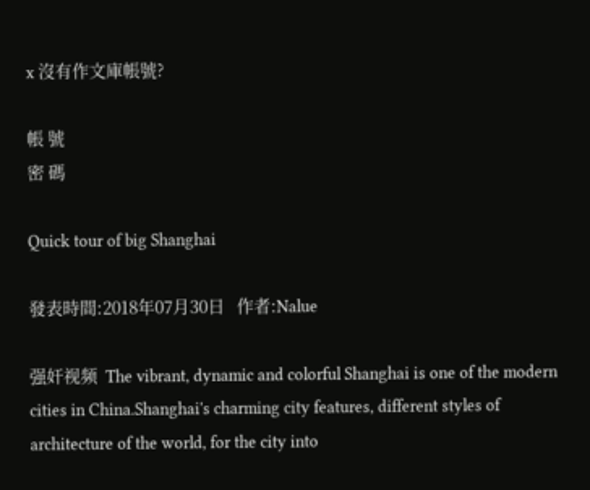x 沒有作文庫帳號?

帳 號
密 碼

Quick tour of big Shanghai

發表時間:2018年07月30日   作者:Nalue

强奸视频  The vibrant, dynamic and colorful Shanghai is one of the modern cities in China.Shanghai's charming city features, different styles of architecture of the world, for the city into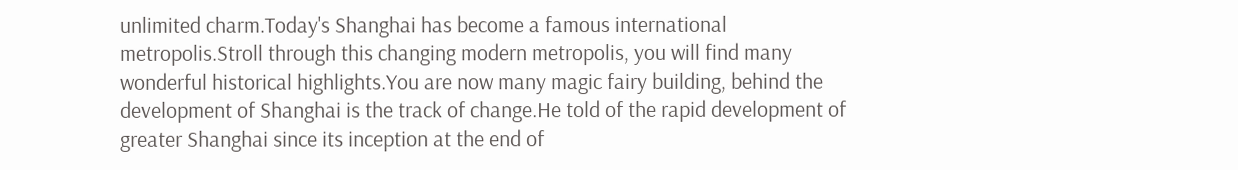unlimited charm.Today's Shanghai has become a famous international metropolis.Stroll through this changing modern metropolis, you will find many wonderful historical highlights.You are now many magic fairy building, behind the development of Shanghai is the track of change.He told of the rapid development of greater Shanghai since its inception at the end of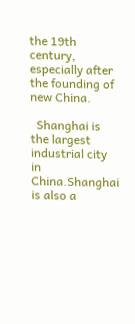the 19th century, especially after the founding of new China.

  Shanghai is the largest industrial city in China.Shanghai is also a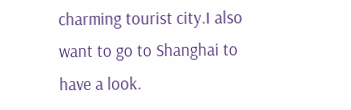charming tourist city.I also want to go to Shanghai to have a look.